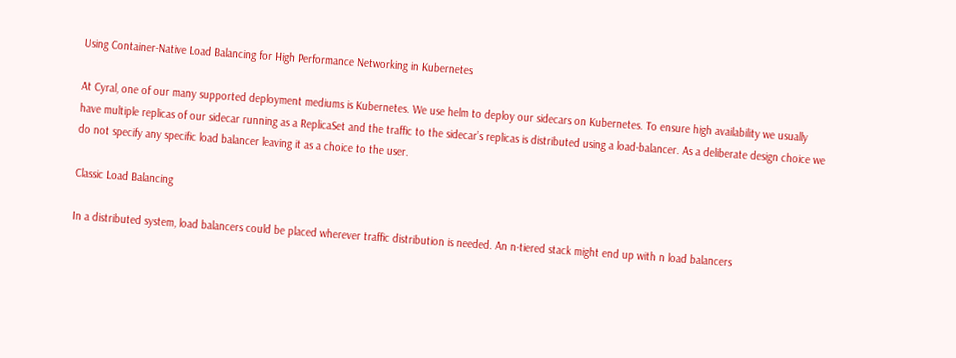Using Container-Native Load Balancing for High Performance Networking in Kubernetes

At Cyral, one of our many supported deployment mediums is Kubernetes. We use helm to deploy our sidecars on Kubernetes. To ensure high availability we usually have multiple replicas of our sidecar running as a ReplicaSet and the traffic to the sidecar’s replicas is distributed using a load-balancer. As a deliberate design choice we do not specify any specific load balancer leaving it as a choice to the user.

Classic Load Balancing

In a distributed system, load balancers could be placed wherever traffic distribution is needed. An n-tiered stack might end up with n load balancers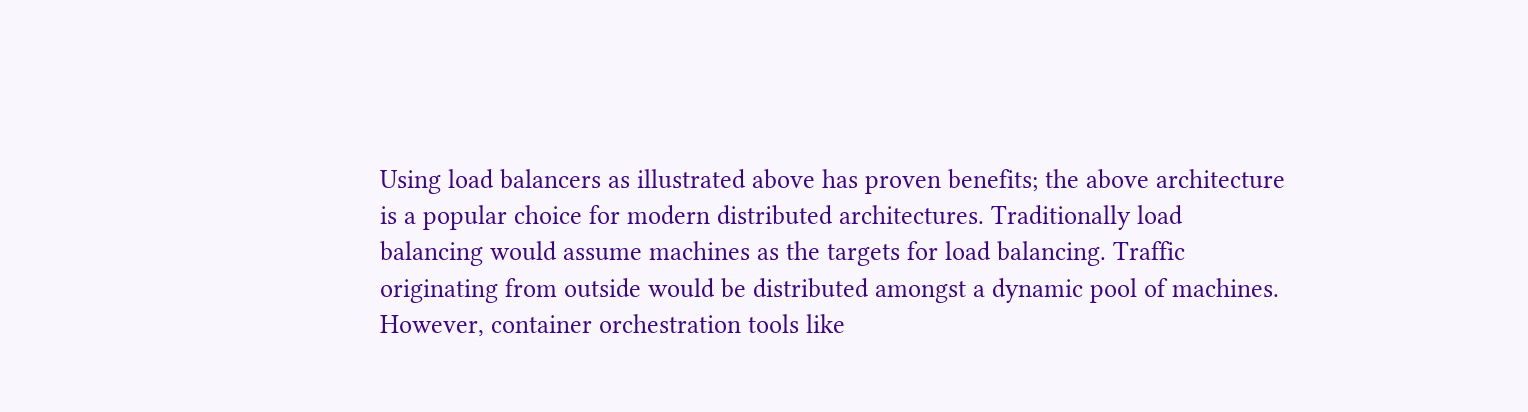Using load balancers as illustrated above has proven benefits; the above architecture is a popular choice for modern distributed architectures. Traditionally load balancing would assume machines as the targets for load balancing. Traffic originating from outside would be distributed amongst a dynamic pool of machines. However, container orchestration tools like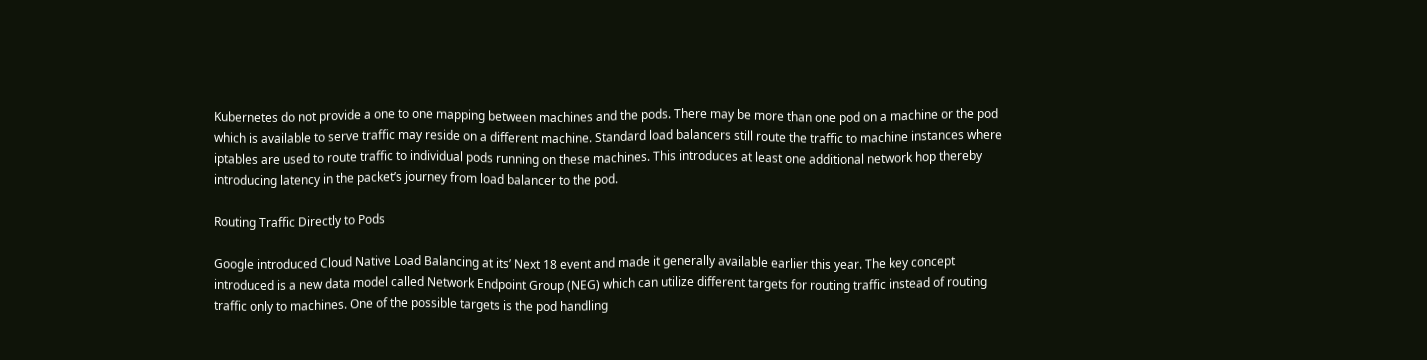Kubernetes do not provide a one to one mapping between machines and the pods. There may be more than one pod on a machine or the pod which is available to serve traffic may reside on a different machine. Standard load balancers still route the traffic to machine instances where iptables are used to route traffic to individual pods running on these machines. This introduces at least one additional network hop thereby introducing latency in the packet’s journey from load balancer to the pod.

Routing Traffic Directly to Pods

Google introduced Cloud Native Load Balancing at its’ Next 18 event and made it generally available earlier this year. The key concept introduced is a new data model called Network Endpoint Group (NEG) which can utilize different targets for routing traffic instead of routing traffic only to machines. One of the possible targets is the pod handling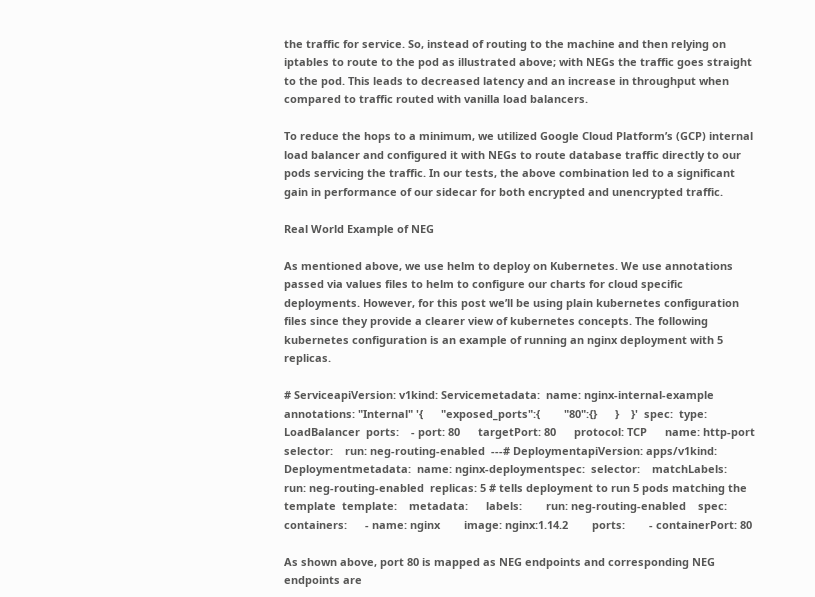the traffic for service. So, instead of routing to the machine and then relying on iptables to route to the pod as illustrated above; with NEGs the traffic goes straight to the pod. This leads to decreased latency and an increase in throughput when compared to traffic routed with vanilla load balancers.

To reduce the hops to a minimum, we utilized Google Cloud Platform’s (GCP) internal load balancer and configured it with NEGs to route database traffic directly to our pods servicing the traffic. In our tests, the above combination led to a significant gain in performance of our sidecar for both encrypted and unencrypted traffic.

Real World Example of NEG

As mentioned above, we use helm to deploy on Kubernetes. We use annotations passed via values files to helm to configure our charts for cloud specific deployments. However, for this post we’ll be using plain kubernetes configuration files since they provide a clearer view of kubernetes concepts. The following kubernetes configuration is an example of running an nginx deployment with 5 replicas.

# ServiceapiVersion: v1kind: Servicemetadata:  name: nginx-internal-example  annotations: "Internal" '{      "exposed_ports":{        "80":{}      }    }'  spec:  type: LoadBalancer  ports:    - port: 80      targetPort: 80      protocol: TCP      name: http-port  selector:    run: neg-routing-enabled  ---# DeploymentapiVersion: apps/v1kind: Deploymentmetadata:  name: nginx-deploymentspec:  selector:    matchLabels:            run: neg-routing-enabled  replicas: 5 # tells deployment to run 5 pods matching the template  template:    metadata:      labels:        run: neg-routing-enabled    spec:      containers:      - name: nginx        image: nginx:1.14.2        ports:        - containerPort: 80

As shown above, port 80 is mapped as NEG endpoints and corresponding NEG endpoints are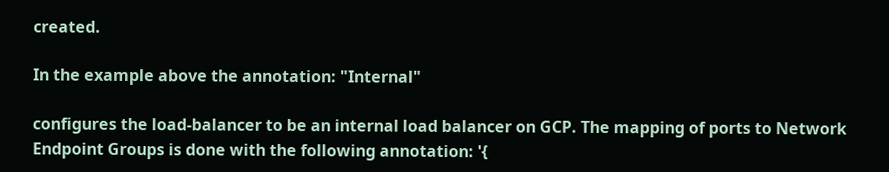created.

In the example above the annotation: "Internal"

configures the load-balancer to be an internal load balancer on GCP. The mapping of ports to Network Endpoint Groups is done with the following annotation: '{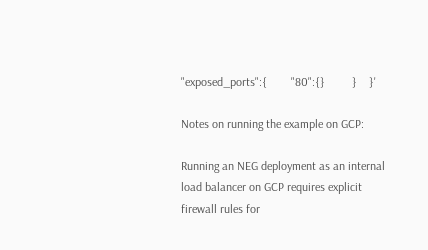"exposed_ports":{        "80":{}         }    }'

Notes on running the example on GCP:

Running an NEG deployment as an internal load balancer on GCP requires explicit firewall rules for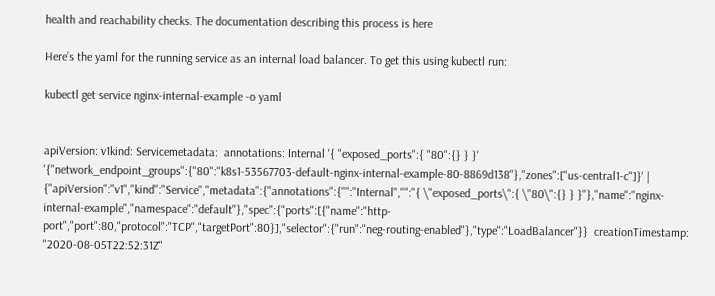health and reachability checks. The documentation describing this process is here

Here’s the yaml for the running service as an internal load balancer. To get this using kubectl run:

kubectl get service nginx-internal-example -o yaml


apiVersion: v1kind: Servicemetadata:  annotations: Internal '{ "exposed_ports":{ "80":{} } }' '{"network_endpoint_groups":{"80":"k8s1-53567703-default-nginx-internal-example-80-8869d138"},"zones":["us-central1-c"]}' |      {"apiVersion":"v1","kind":"Service","metadata":{"annotations":{"":"Internal","":"{ \"exposed_ports\":{ \"80\":{} } }"},"name":"nginx-internal-example","namespace":"default"},"spec":{"ports":[{"name":"http-port","port":80,"protocol":"TCP","targetPort":80}],"selector":{"run":"neg-routing-enabled"},"type":"LoadBalancer"}}  creationTimestamp: "2020-08-05T22:52:31Z"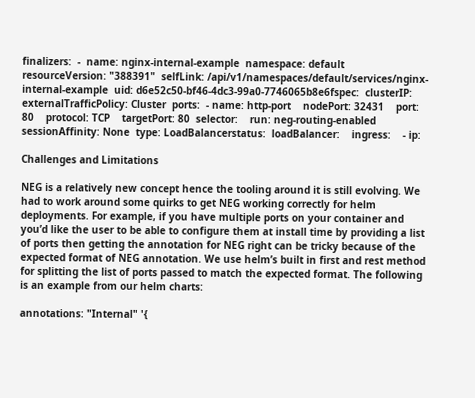finalizers:  -  name: nginx-internal-example  namespace: default  resourceVersion: "388391"  selfLink: /api/v1/namespaces/default/services/nginx-internal-example  uid: d6e52c50-bf46-4dc3-99a0-7746065b8e6fspec:  clusterIP:  externalTrafficPolicy: Cluster  ports:  - name: http-port    nodePort: 32431    port: 80    protocol: TCP    targetPort: 80  selector:    run: neg-routing-enabled  sessionAffinity: None  type: LoadBalancerstatus:  loadBalancer:    ingress:    - ip:

Challenges and Limitations

NEG is a relatively new concept hence the tooling around it is still evolving. We had to work around some quirks to get NEG working correctly for helm deployments. For example, if you have multiple ports on your container and you’d like the user to be able to configure them at install time by providing a list of ports then getting the annotation for NEG right can be tricky because of the expected format of NEG annotation. We use helm’s built in first and rest method for splitting the list of ports passed to match the expected format. The following is an example from our helm charts:

annotations: "Internal" '{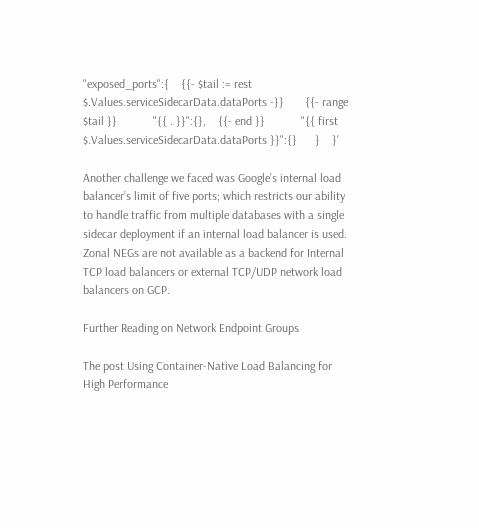"exposed_ports":{    {{- $tail := rest $.Values.serviceSidecarData.dataPorts -}}       {{- range $tail }}            "{{ . }}":{},    {{- end }}            "{{ first $.Values.serviceSidecarData.dataPorts }}":{}      }    }'

Another challenge we faced was Google’s internal load balancer’s limit of five ports; which restricts our ability to handle traffic from multiple databases with a single sidecar deployment if an internal load balancer is used. Zonal NEGs are not available as a backend for Internal TCP load balancers or external TCP/UDP network load balancers on GCP.

Further Reading on Network Endpoint Groups

The post Using Container-Native Load Balancing for High Performance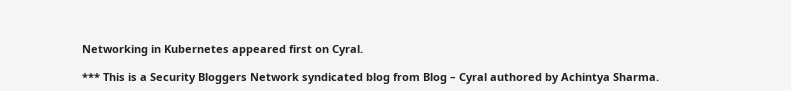Networking in Kubernetes appeared first on Cyral.

*** This is a Security Bloggers Network syndicated blog from Blog – Cyral authored by Achintya Sharma.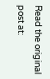Read the original post at: